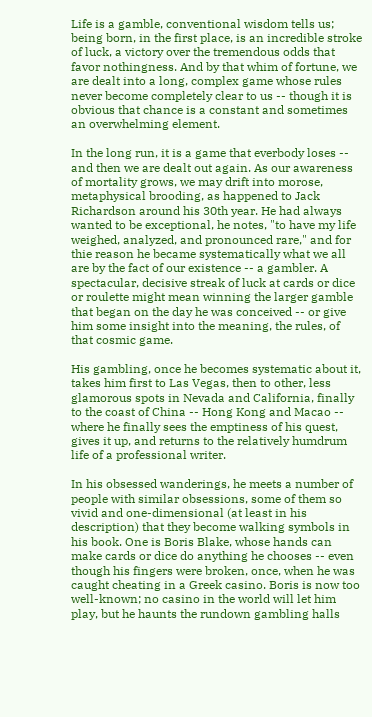Life is a gamble, conventional wisdom tells us; being born, in the first place, is an incredible stroke of luck, a victory over the tremendous odds that favor nothingness. And by that whim of fortune, we are dealt into a long, complex game whose rules never become completely clear to us -- though it is obvious that chance is a constant and sometimes an overwhelming element.

In the long run, it is a game that everbody loses -- and then we are dealt out again. As our awareness of mortality grows, we may drift into morose, metaphysical brooding, as happened to Jack Richardson around his 30th year. He had always wanted to be exceptional, he notes, "to have my life weighed, analyzed, and pronounced rare," and for thie reason he became systematically what we all are by the fact of our existence -- a gambler. A spectacular, decisive streak of luck at cards or dice or roulette might mean winning the larger gamble that began on the day he was conceived -- or give him some insight into the meaning, the rules, of that cosmic game.

His gambling, once he becomes systematic about it, takes him first to Las Vegas, then to other, less glamorous spots in Nevada and California, finally to the coast of China -- Hong Kong and Macao -- where he finally sees the emptiness of his quest, gives it up, and returns to the relatively humdrum life of a professional writer.

In his obsessed wanderings, he meets a number of people with similar obsessions, some of them so vivid and one-dimensional (at least in his description) that they become walking symbols in his book. One is Boris Blake, whose hands can make cards or dice do anything he chooses -- even though his fingers were broken, once, when he was caught cheating in a Greek casino. Boris is now too well-known; no casino in the world will let him play, but he haunts the rundown gambling halls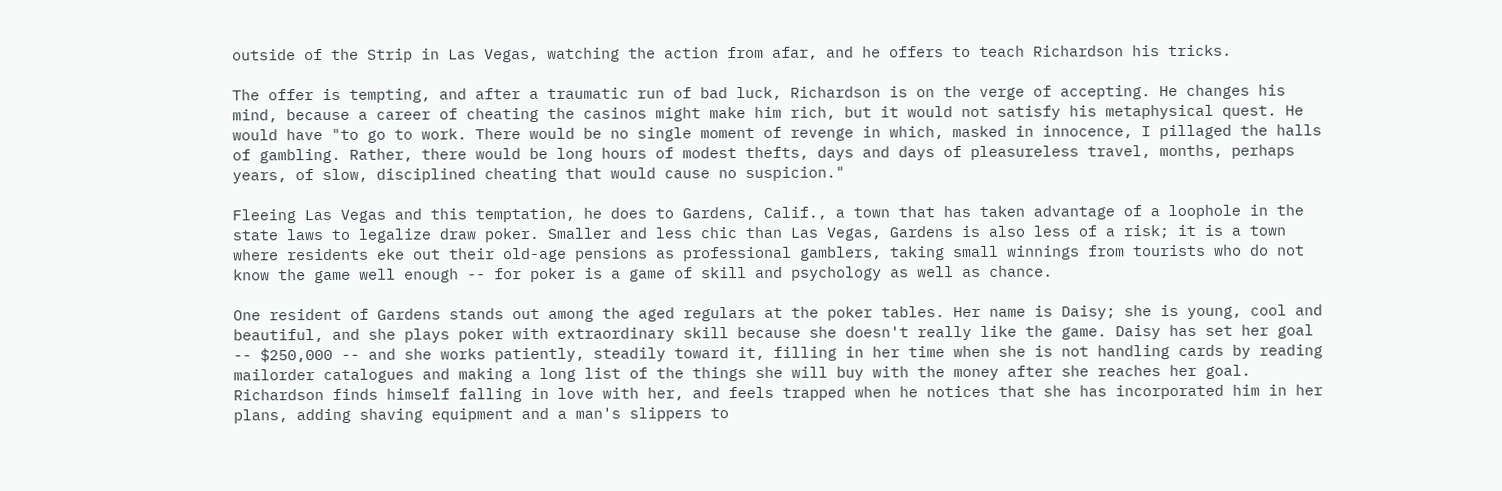outside of the Strip in Las Vegas, watching the action from afar, and he offers to teach Richardson his tricks.

The offer is tempting, and after a traumatic run of bad luck, Richardson is on the verge of accepting. He changes his mind, because a career of cheating the casinos might make him rich, but it would not satisfy his metaphysical quest. He would have "to go to work. There would be no single moment of revenge in which, masked in innocence, I pillaged the halls of gambling. Rather, there would be long hours of modest thefts, days and days of pleasureless travel, months, perhaps years, of slow, disciplined cheating that would cause no suspicion."

Fleeing Las Vegas and this temptation, he does to Gardens, Calif., a town that has taken advantage of a loophole in the state laws to legalize draw poker. Smaller and less chic than Las Vegas, Gardens is also less of a risk; it is a town where residents eke out their old-age pensions as professional gamblers, taking small winnings from tourists who do not know the game well enough -- for poker is a game of skill and psychology as well as chance.

One resident of Gardens stands out among the aged regulars at the poker tables. Her name is Daisy; she is young, cool and beautiful, and she plays poker with extraordinary skill because she doesn't really like the game. Daisy has set her goal -- $250,000 -- and she works patiently, steadily toward it, filling in her time when she is not handling cards by reading mailorder catalogues and making a long list of the things she will buy with the money after she reaches her goal. Richardson finds himself falling in love with her, and feels trapped when he notices that she has incorporated him in her plans, adding shaving equipment and a man's slippers to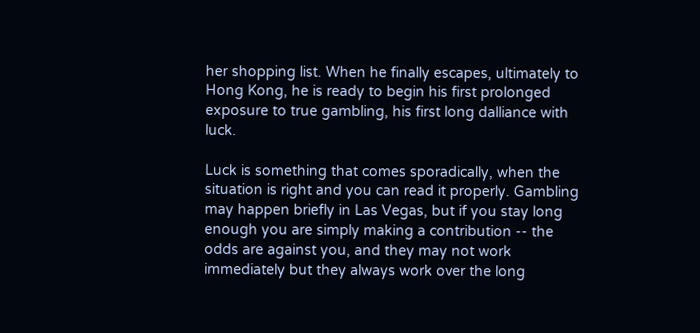her shopping list. When he finally escapes, ultimately to Hong Kong, he is ready to begin his first prolonged exposure to true gambling, his first long dalliance with luck.

Luck is something that comes sporadically, when the situation is right and you can read it properly. Gambling may happen briefly in Las Vegas, but if you stay long enough you are simply making a contribution -- the odds are against you, and they may not work immediately but they always work over the long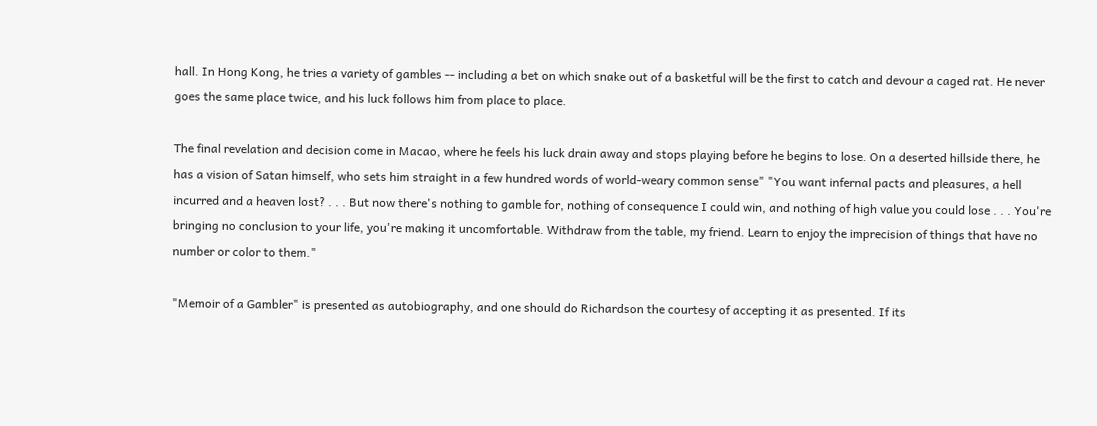hall. In Hong Kong, he tries a variety of gambles -- including a bet on which snake out of a basketful will be the first to catch and devour a caged rat. He never goes the same place twice, and his luck follows him from place to place.

The final revelation and decision come in Macao, where he feels his luck drain away and stops playing before he begins to lose. On a deserted hillside there, he has a vision of Satan himself, who sets him straight in a few hundred words of world-weary common sense" "You want infernal pacts and pleasures, a hell incurred and a heaven lost? . . . But now there's nothing to gamble for, nothing of consequence I could win, and nothing of high value you could lose . . . You're bringing no conclusion to your life, you're making it uncomfortable. Withdraw from the table, my friend. Learn to enjoy the imprecision of things that have no number or color to them."

"Memoir of a Gambler" is presented as autobiography, and one should do Richardson the courtesy of accepting it as presented. If its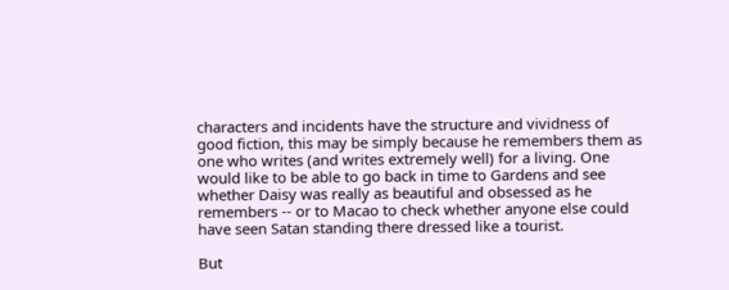characters and incidents have the structure and vividness of good fiction, this may be simply because he remembers them as one who writes (and writes extremely well) for a living. One would like to be able to go back in time to Gardens and see whether Daisy was really as beautiful and obsessed as he remembers -- or to Macao to check whether anyone else could have seen Satan standing there dressed like a tourist.

But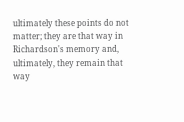ultimately these points do not matter; they are that way in Richardson's memory and, ultimately, they remain that way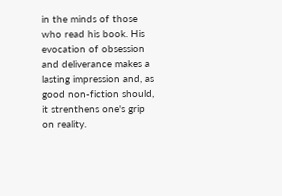in the minds of those who read his book. His evocation of obsession and deliverance makes a lasting impression and, as good non-fiction should, it strenthens one's grip on reality.